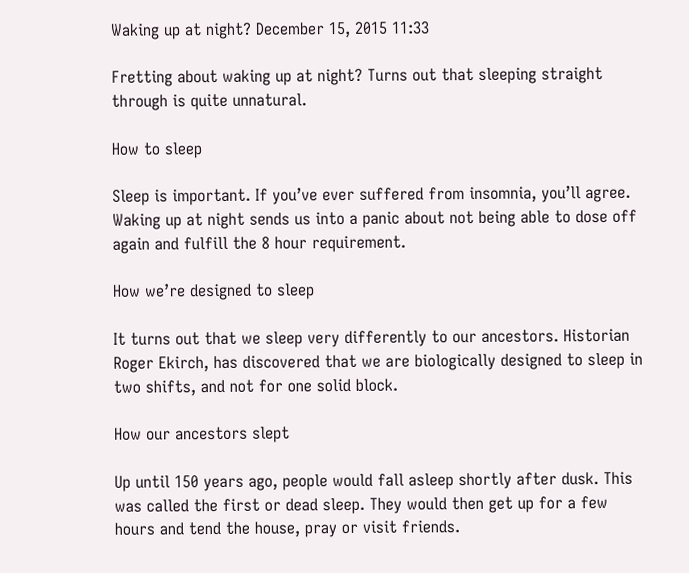Waking up at night? December 15, 2015 11:33

Fretting about waking up at night? Turns out that sleeping straight through is quite unnatural.

How to sleep

Sleep is important. If you’ve ever suffered from insomnia, you’ll agree. Waking up at night sends us into a panic about not being able to dose off again and fulfill the 8 hour requirement.

How we’re designed to sleep

It turns out that we sleep very differently to our ancestors. Historian Roger Ekirch, has discovered that we are biologically designed to sleep in two shifts, and not for one solid block.

How our ancestors slept

Up until 150 years ago, people would fall asleep shortly after dusk. This was called the first or dead sleep. They would then get up for a few hours and tend the house, pray or visit friends.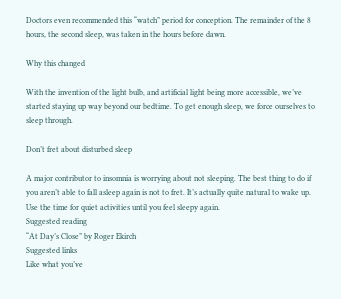Doctors even recommended this “watch” period for conception. The remainder of the 8 hours, the second sleep, was taken in the hours before dawn.

Why this changed

With the invention of the light bulb, and artificial light being more accessible, we’ve started staying up way beyond our bedtime. To get enough sleep, we force ourselves to sleep through.

Don’t fret about disturbed sleep

A major contributor to insomnia is worrying about not sleeping. The best thing to do if you aren’t able to fall asleep again is not to fret. It’s actually quite natural to wake up. Use the time for quiet activities until you feel sleepy again.
Suggested reading
“At Day’s Close” by Roger Ekirch
Suggested links
Like what you’ve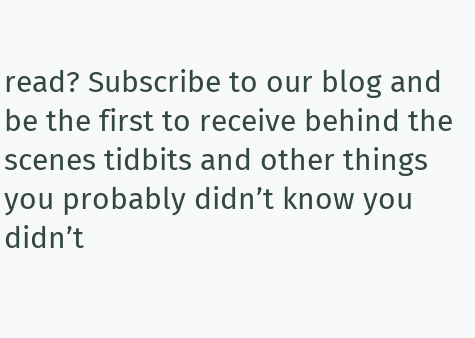read? Subscribe to our blog and be the first to receive behind the scenes tidbits and other things you probably didn’t know you didn’t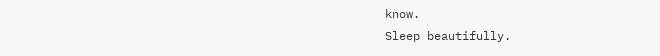know.
Sleep beautifully.